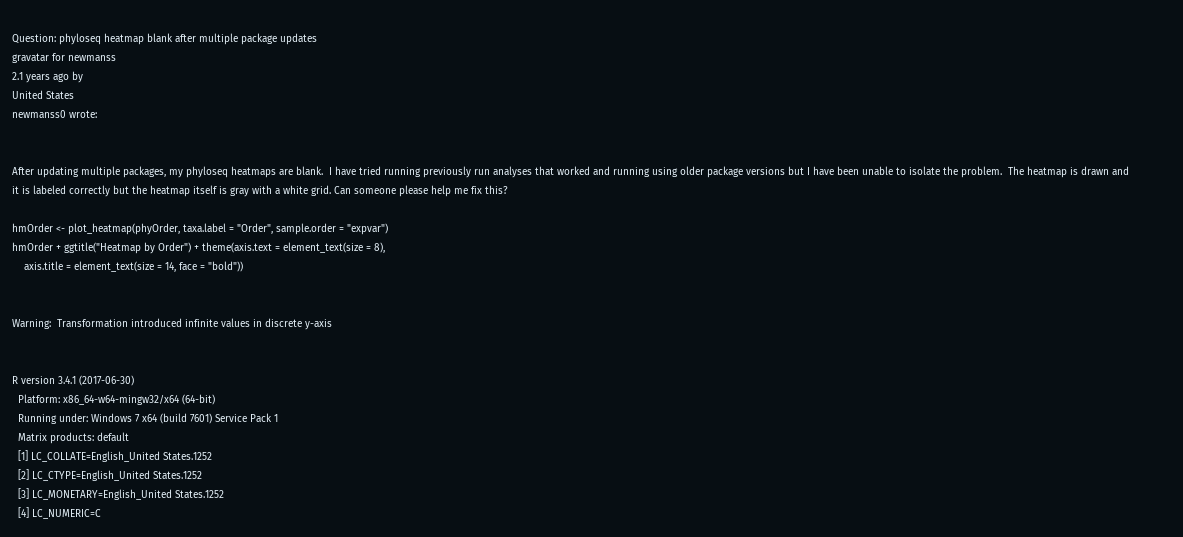Question: phyloseq heatmap blank after multiple package updates
gravatar for newmanss
2.1 years ago by
United States
newmanss0 wrote:


After updating multiple packages, my phyloseq heatmaps are blank.  I have tried running previously run analyses that worked and running using older package versions but I have been unable to isolate the problem.  The heatmap is drawn and it is labeled correctly but the heatmap itself is gray with a white grid. Can someone please help me fix this?

hmOrder <- plot_heatmap(phyOrder, taxa.label = "Order", sample.order = "expvar")
hmOrder + ggtitle("Heatmap by Order") + theme(axis.text = element_text(size = 8),
    axis.title = element_text(size = 14, face = "bold"))


Warning:  Transformation introduced infinite values in discrete y-axis


R version 3.4.1 (2017-06-30)
  Platform: x86_64-w64-mingw32/x64 (64-bit)
  Running under: Windows 7 x64 (build 7601) Service Pack 1
  Matrix products: default
  [1] LC_COLLATE=English_United States.1252
  [2] LC_CTYPE=English_United States.1252
  [3] LC_MONETARY=English_United States.1252
  [4] LC_NUMERIC=C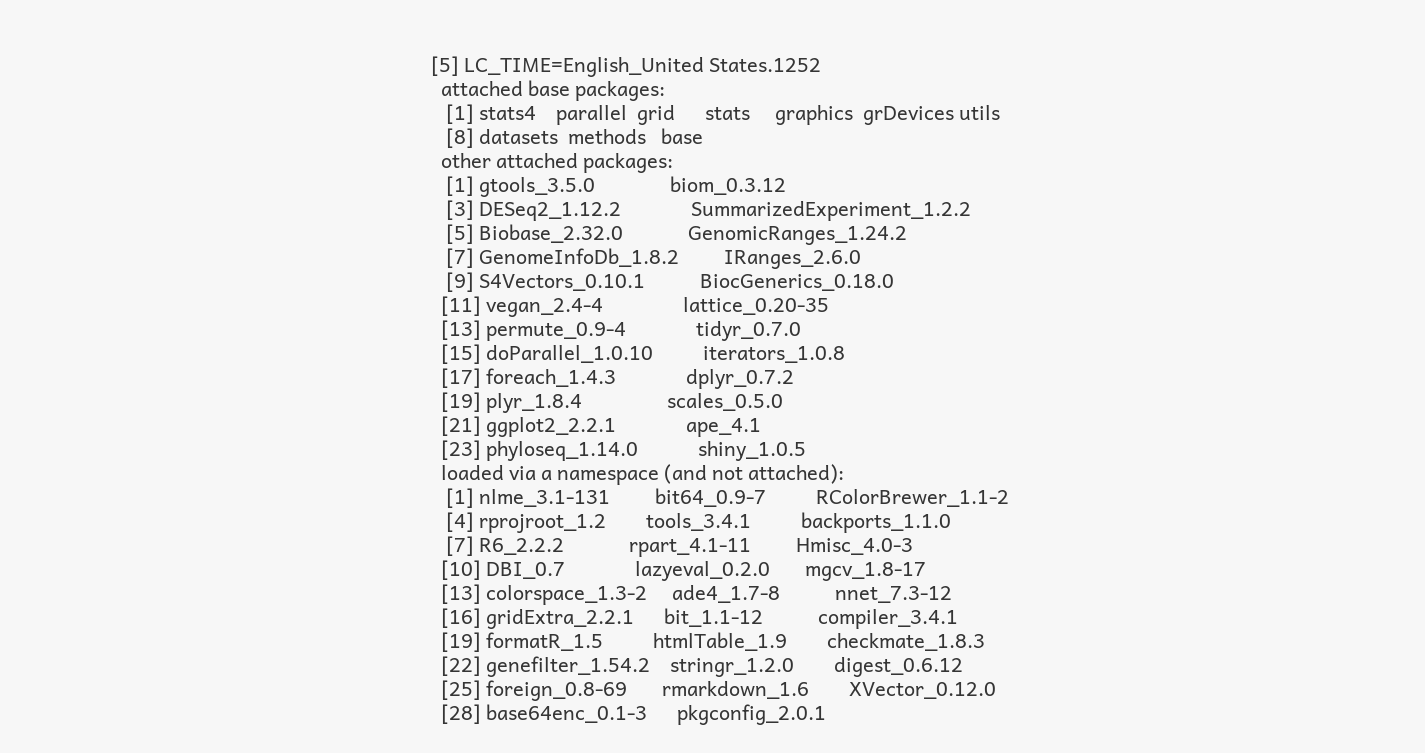[5] LC_TIME=English_United States.1252
  attached base packages:
   [1] stats4    parallel  grid      stats     graphics  grDevices utils
   [8] datasets  methods   base
  other attached packages:
   [1] gtools_3.5.0               biom_0.3.12
   [3] DESeq2_1.12.2              SummarizedExperiment_1.2.2
   [5] Biobase_2.32.0             GenomicRanges_1.24.2
   [7] GenomeInfoDb_1.8.2         IRanges_2.6.0
   [9] S4Vectors_0.10.1           BiocGenerics_0.18.0
  [11] vegan_2.4-4                lattice_0.20-35
  [13] permute_0.9-4              tidyr_0.7.0
  [15] doParallel_1.0.10          iterators_1.0.8
  [17] foreach_1.4.3              dplyr_0.7.2
  [19] plyr_1.8.4                 scales_0.5.0
  [21] ggplot2_2.2.1              ape_4.1
  [23] phyloseq_1.14.0            shiny_1.0.5
  loaded via a namespace (and not attached):
   [1] nlme_3.1-131         bit64_0.9-7          RColorBrewer_1.1-2
   [4] rprojroot_1.2        tools_3.4.1          backports_1.1.0
   [7] R6_2.2.2             rpart_4.1-11         Hmisc_4.0-3
  [10] DBI_0.7              lazyeval_0.2.0       mgcv_1.8-17
  [13] colorspace_1.3-2     ade4_1.7-8           nnet_7.3-12
  [16] gridExtra_2.2.1      bit_1.1-12           compiler_3.4.1
  [19] formatR_1.5          htmlTable_1.9        checkmate_1.8.3
  [22] genefilter_1.54.2    stringr_1.2.0        digest_0.6.12
  [25] foreign_0.8-69       rmarkdown_1.6        XVector_0.12.0
  [28] base64enc_0.1-3      pkgconfig_2.0.1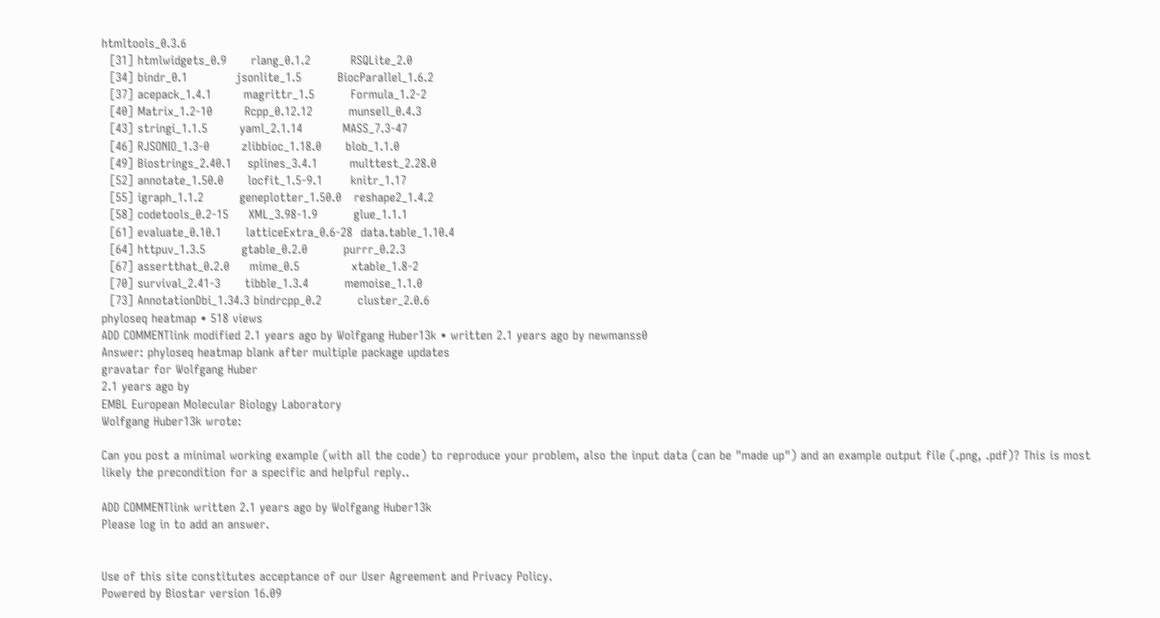htmltools_0.3.6
  [31] htmlwidgets_0.9      rlang_0.1.2          RSQLite_2.0
  [34] bindr_0.1            jsonlite_1.5         BiocParallel_1.6.2
  [37] acepack_1.4.1        magrittr_1.5         Formula_1.2-2
  [40] Matrix_1.2-10        Rcpp_0.12.12         munsell_0.4.3
  [43] stringi_1.1.5        yaml_2.1.14          MASS_7.3-47
  [46] RJSONIO_1.3-0        zlibbioc_1.18.0      blob_1.1.0
  [49] Biostrings_2.40.1    splines_3.4.1        multtest_2.28.0
  [52] annotate_1.50.0      locfit_1.5-9.1       knitr_1.17
  [55] igraph_1.1.2         geneplotter_1.50.0   reshape2_1.4.2
  [58] codetools_0.2-15     XML_3.98-1.9         glue_1.1.1
  [61] evaluate_0.10.1      latticeExtra_0.6-28  data.table_1.10.4
  [64] httpuv_1.3.5         gtable_0.2.0         purrr_0.2.3
  [67] assertthat_0.2.0     mime_0.5             xtable_1.8-2
  [70] survival_2.41-3      tibble_1.3.4         memoise_1.1.0
  [73] AnnotationDbi_1.34.3 bindrcpp_0.2         cluster_2.0.6
phyloseq heatmap • 518 views
ADD COMMENTlink modified 2.1 years ago by Wolfgang Huber13k • written 2.1 years ago by newmanss0
Answer: phyloseq heatmap blank after multiple package updates
gravatar for Wolfgang Huber
2.1 years ago by
EMBL European Molecular Biology Laboratory
Wolfgang Huber13k wrote:

Can you post a minimal working example (with all the code) to reproduce your problem, also the input data (can be "made up") and an example output file (.png, .pdf)? This is most likely the precondition for a specific and helpful reply..

ADD COMMENTlink written 2.1 years ago by Wolfgang Huber13k
Please log in to add an answer.


Use of this site constitutes acceptance of our User Agreement and Privacy Policy.
Powered by Biostar version 16.09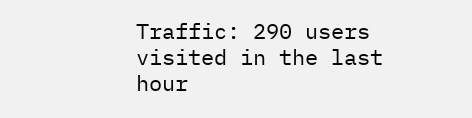Traffic: 290 users visited in the last hour